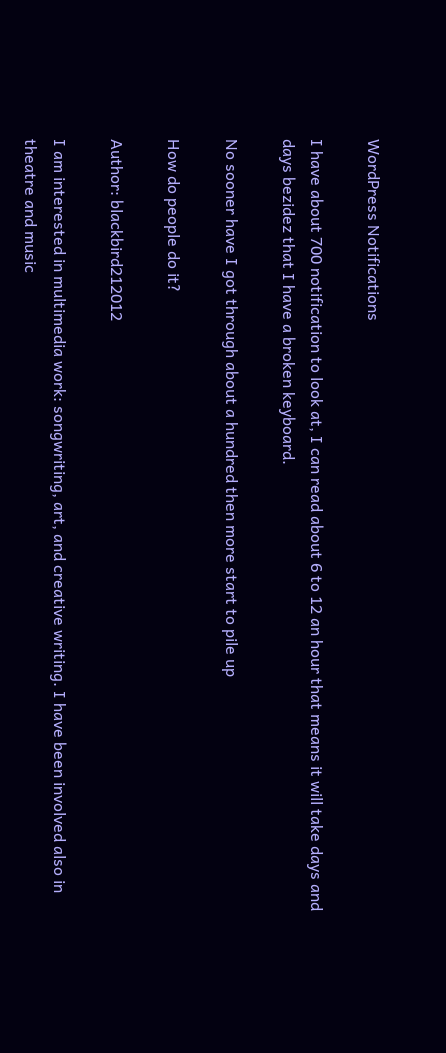WordPress Notifications

I have about 700 notification to look at, I can read about 6 to 12 an hour that means it will take days and days bezidez that I have a broken keyboard.

No sooner have I got through about a hundred then more start to pile up

How do people do it?

Author: blackbird212012

I am interested in multimedia work: songwriting, art, and creative writing. I have been involved also in theatre and music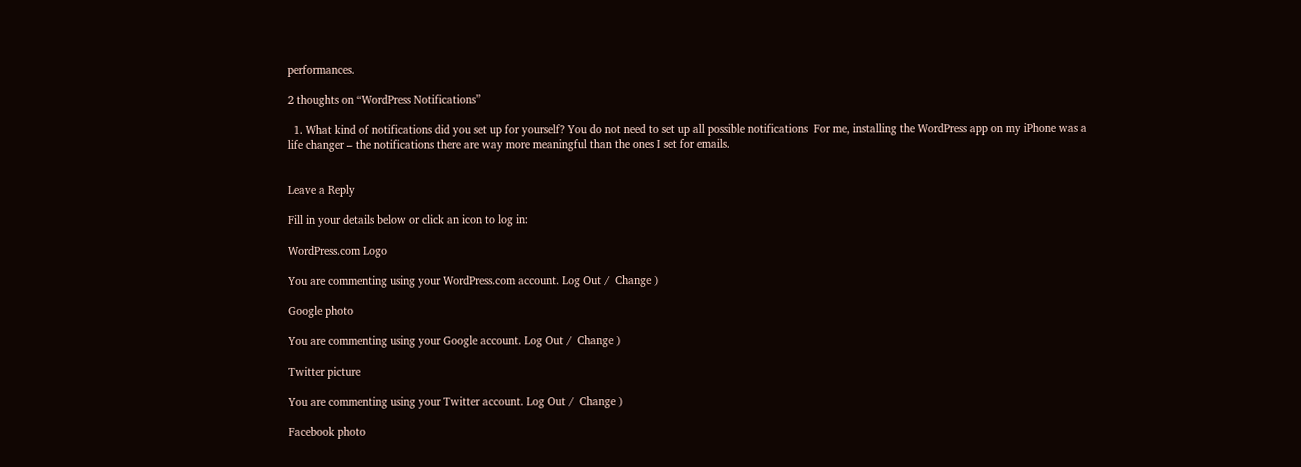performances.

2 thoughts on “WordPress Notifications”

  1. What kind of notifications did you set up for yourself? You do not need to set up all possible notifications  For me, installing the WordPress app on my iPhone was a life changer – the notifications there are way more meaningful than the ones I set for emails.


Leave a Reply

Fill in your details below or click an icon to log in:

WordPress.com Logo

You are commenting using your WordPress.com account. Log Out /  Change )

Google photo

You are commenting using your Google account. Log Out /  Change )

Twitter picture

You are commenting using your Twitter account. Log Out /  Change )

Facebook photo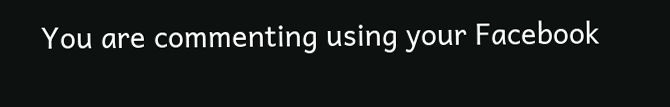You are commenting using your Facebook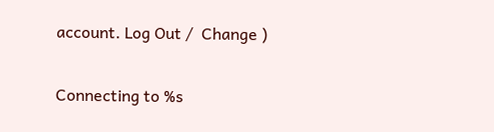account. Log Out /  Change )

Connecting to %s